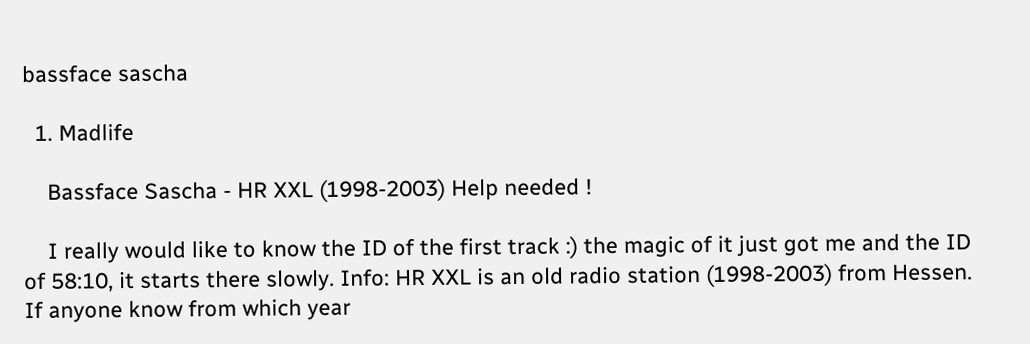bassface sascha

  1. Madlife

    Bassface Sascha - HR XXL (1998-2003) Help needed !

    I really would like to know the ID of the first track :) the magic of it just got me and the ID of 58:10, it starts there slowly. Info: HR XXL is an old radio station (1998-2003) from Hessen. If anyone know from which year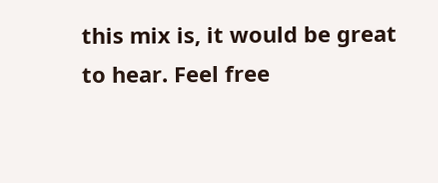this mix is, it would be great to hear. Feel free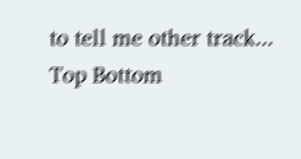to tell me other track...
Top Bottom